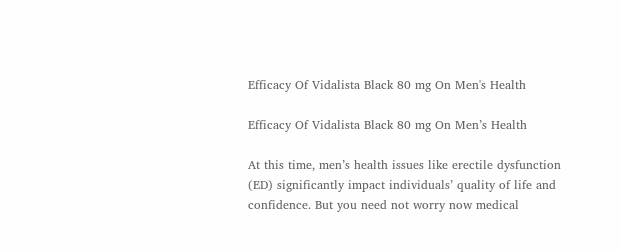Efficacy Of Vidalista Black 80 mg On Men's Health

Efficacy Of Vidalista Black 80 mg On Men’s Health

At this time, men’s health issues like erectile dysfunction (ED) significantly impact individuals’ quality of life and confidence. But you need not worry now medical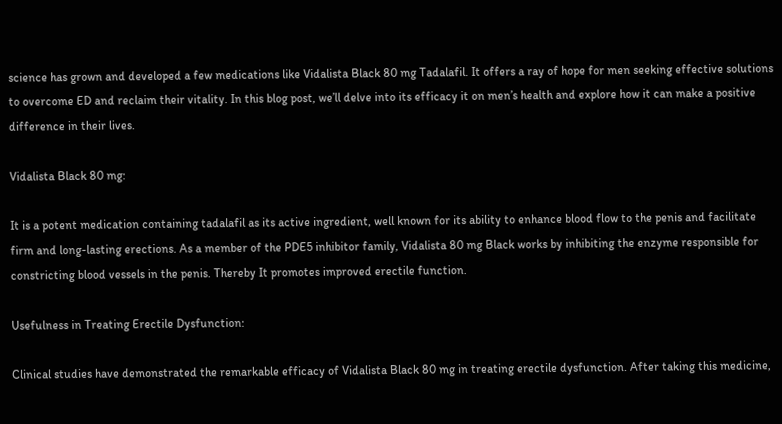science has grown and developed a few medications like Vidalista Black 80 mg Tadalafil. It offers a ray of hope for men seeking effective solutions to overcome ED and reclaim their vitality. In this blog post, we’ll delve into its efficacy it on men’s health and explore how it can make a positive difference in their lives.

Vidalista Black 80 mg:

It is a potent medication containing tadalafil as its active ingredient, well known for its ability to enhance blood flow to the penis and facilitate firm and long-lasting erections. As a member of the PDE5 inhibitor family, Vidalista 80 mg Black works by inhibiting the enzyme responsible for constricting blood vessels in the penis. Thereby It promotes improved erectile function.

Usefulness in Treating Erectile Dysfunction:

Clinical studies have demonstrated the remarkable efficacy of Vidalista Black 80 mg in treating erectile dysfunction. After taking this medicine,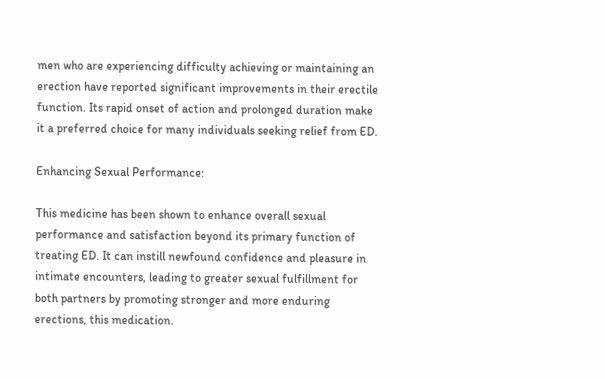men who are experiencing difficulty achieving or maintaining an erection have reported significant improvements in their erectile function. Its rapid onset of action and prolonged duration make it a preferred choice for many individuals seeking relief from ED.

Enhancing Sexual Performance:

This medicine has been shown to enhance overall sexual performance and satisfaction beyond its primary function of treating ED. It can instill newfound confidence and pleasure in intimate encounters, leading to greater sexual fulfillment for both partners by promoting stronger and more enduring erections, this medication.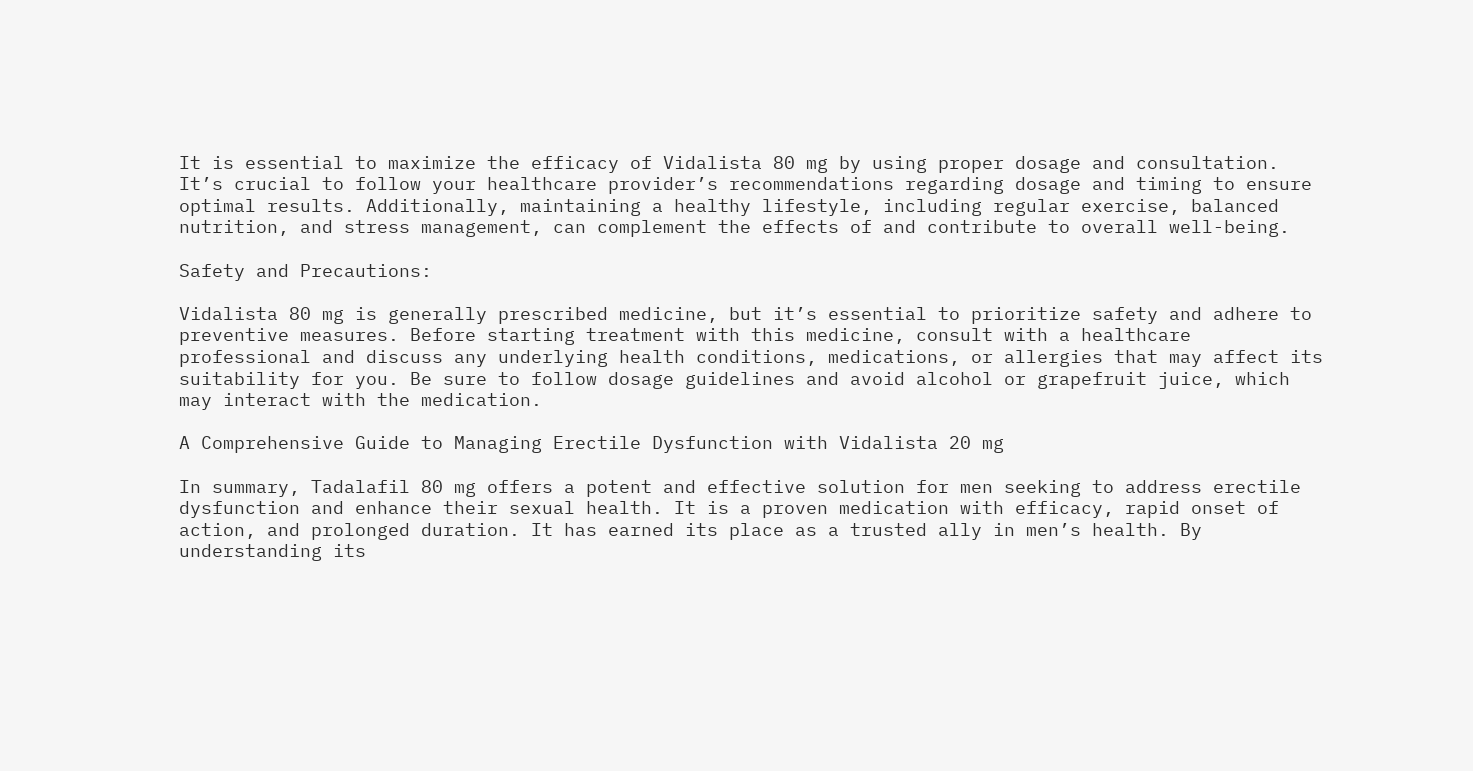It is essential to maximize the efficacy of Vidalista 80 mg by using proper dosage and consultation. It’s crucial to follow your healthcare provider’s recommendations regarding dosage and timing to ensure optimal results. Additionally, maintaining a healthy lifestyle, including regular exercise, balanced nutrition, and stress management, can complement the effects of and contribute to overall well-being.

Safety and Precautions:

Vidalista 80 mg is generally prescribed medicine, but it’s essential to prioritize safety and adhere to preventive measures. Before starting treatment with this medicine, consult with a healthcare professional and discuss any underlying health conditions, medications, or allergies that may affect its suitability for you. Be sure to follow dosage guidelines and avoid alcohol or grapefruit juice, which may interact with the medication.

A Comprehensive Guide to Managing Erectile Dysfunction with Vidalista 20 mg

In summary, Tadalafil 80 mg offers a potent and effective solution for men seeking to address erectile dysfunction and enhance their sexual health. It is a proven medication with efficacy, rapid onset of action, and prolonged duration. It has earned its place as a trusted ally in men’s health. By understanding its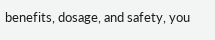benefits, dosage, and safety, you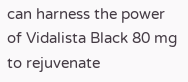can harness the power of Vidalista Black 80 mg to rejuvenate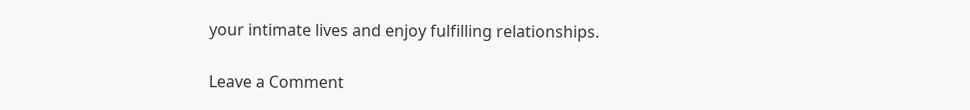your intimate lives and enjoy fulfilling relationships.

Leave a Comment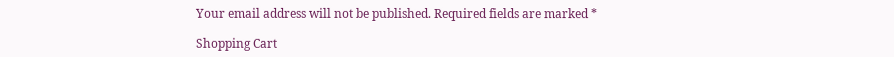Your email address will not be published. Required fields are marked *

Shopping Cart